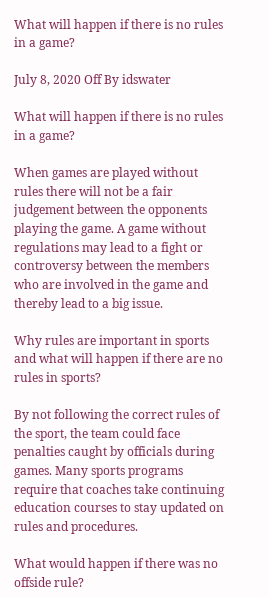What will happen if there is no rules in a game?

July 8, 2020 Off By idswater

What will happen if there is no rules in a game?

When games are played without rules there will not be a fair judgement between the opponents playing the game. A game without regulations may lead to a fight or controversy between the members who are involved in the game and thereby lead to a big issue.

Why rules are important in sports and what will happen if there are no rules in sports?

By not following the correct rules of the sport, the team could face penalties caught by officials during games. Many sports programs require that coaches take continuing education courses to stay updated on rules and procedures.

What would happen if there was no offside rule?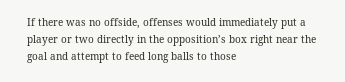If there was no offside, offenses would immediately put a player or two directly in the opposition’s box right near the goal and attempt to feed long balls to those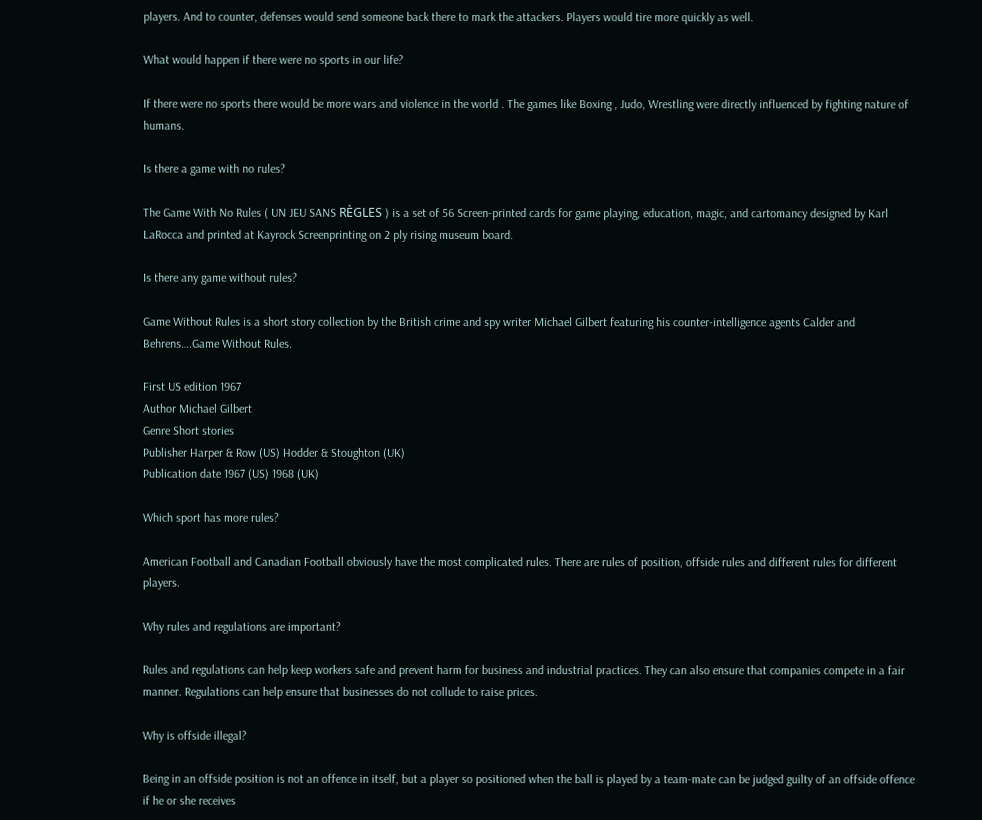players. And to counter, defenses would send someone back there to mark the attackers. Players would tire more quickly as well.

What would happen if there were no sports in our life?

If there were no sports there would be more wars and violence in the world . The games like Boxing , Judo, Wrestling were directly influenced by fighting nature of humans.

Is there a game with no rules?

The Game With No Rules ( UN JEU SANS RÈGLES ) is a set of 56 Screen-printed cards for game playing, education, magic, and cartomancy designed by Karl LaRocca and printed at Kayrock Screenprinting on 2 ply rising museum board.

Is there any game without rules?

Game Without Rules is a short story collection by the British crime and spy writer Michael Gilbert featuring his counter-intelligence agents Calder and Behrens….Game Without Rules.

First US edition 1967
Author Michael Gilbert
Genre Short stories
Publisher Harper & Row (US) Hodder & Stoughton (UK)
Publication date 1967 (US) 1968 (UK)

Which sport has more rules?

American Football and Canadian Football obviously have the most complicated rules. There are rules of position, offside rules and different rules for different players.

Why rules and regulations are important?

Rules and regulations can help keep workers safe and prevent harm for business and industrial practices. They can also ensure that companies compete in a fair manner. Regulations can help ensure that businesses do not collude to raise prices.

Why is offside illegal?

Being in an offside position is not an offence in itself, but a player so positioned when the ball is played by a team-mate can be judged guilty of an offside offence if he or she receives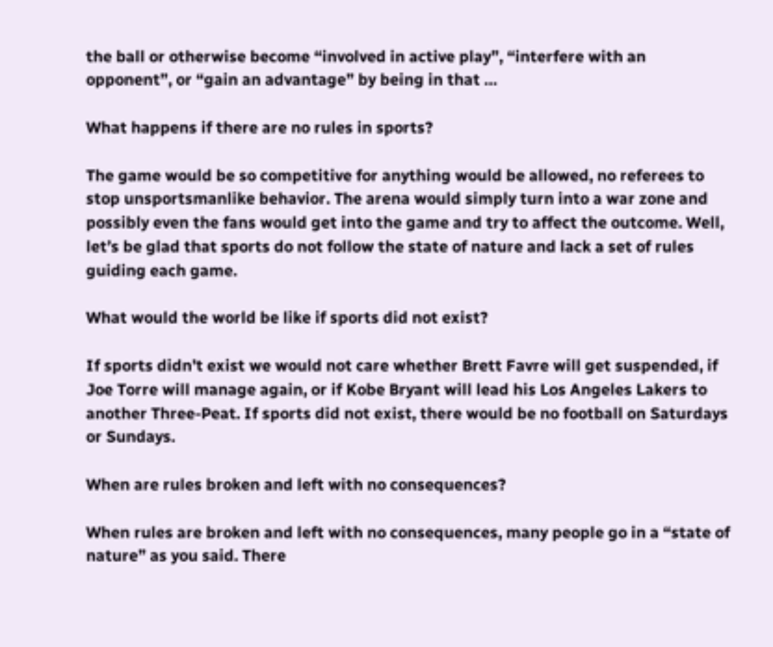the ball or otherwise become “involved in active play”, “interfere with an opponent”, or “gain an advantage” by being in that …

What happens if there are no rules in sports?

The game would be so competitive for anything would be allowed, no referees to stop unsportsmanlike behavior. The arena would simply turn into a war zone and possibly even the fans would get into the game and try to affect the outcome. Well, let’s be glad that sports do not follow the state of nature and lack a set of rules guiding each game.

What would the world be like if sports did not exist?

If sports didn’t exist we would not care whether Brett Favre will get suspended, if Joe Torre will manage again, or if Kobe Bryant will lead his Los Angeles Lakers to another Three-Peat. If sports did not exist, there would be no football on Saturdays or Sundays.

When are rules broken and left with no consequences?

When rules are broken and left with no consequences, many people go in a “state of nature” as you said. There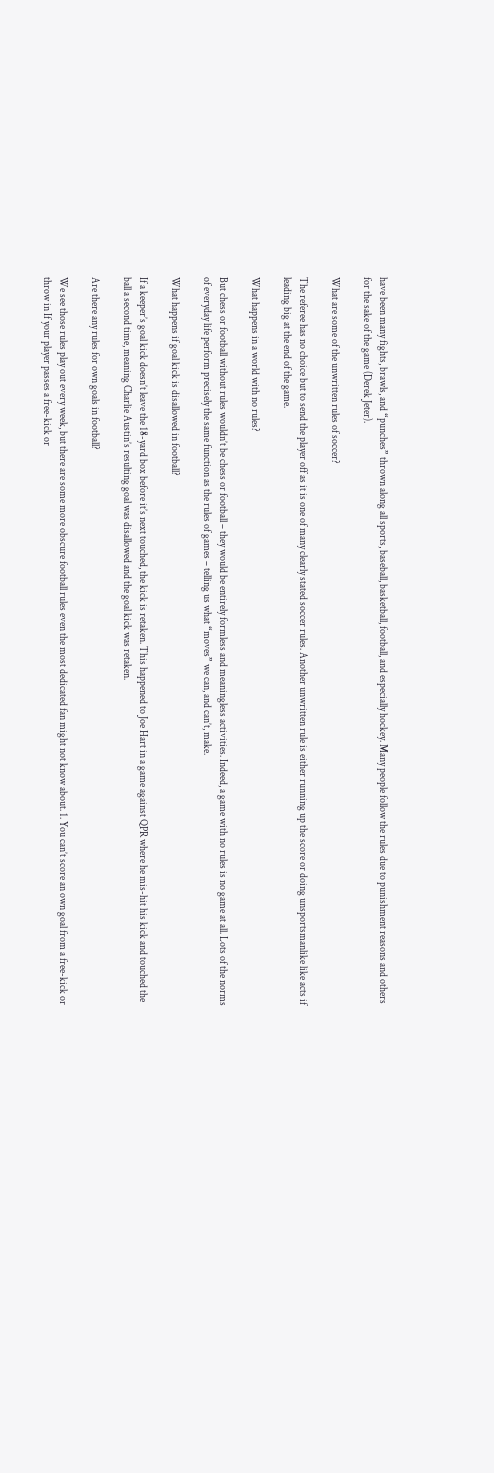have been many fights, brawls, and “punches” thrown along all sports, baseball, basketball, football, and especially hockey. Many people follow the rules due to punishment reasons and others for the sake of the game (Derek Jeter).

What are some of the unwritten rules of soccer?

The referee has no choice but to send the player off as it is one of many clearly stated soccer rules. Another unwritten rule is either running up the score or doing unsportsmanlike like acts if leading big at the end of the game.

What happens in a world with no rules?

But chess or football without rules wouldn’t be chess or football – they would be entirely formless and meaningless activities. Indeed, a game with no rules is no game at all. Lots of the norms of everyday life perform precisely the same function as the rules of games – telling us what “moves” we can, and can’t, make.

What happens if goal kick is disallowed in football?

If a keeper’s goal kick doesn’t leave the 18-yard box before it’s next touched, the kick is retaken. This happened to Joe Hart in a game against QPR where he mis-hit his kick and touched the ball a second time, meaning Charlie Austin’s resulting goal was disallowed and the goal kick was retaken.

Are there any rules for own goals in football?

We see those rules play out every week, but there are some more obscure football rules even the most dedicated fan might not know about. 1. You can’t score an own goal from a free-kick or throw in If your player passes a free-kick or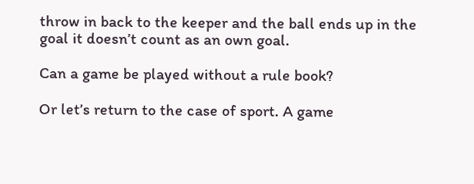throw in back to the keeper and the ball ends up in the goal it doesn’t count as an own goal.

Can a game be played without a rule book?

Or let’s return to the case of sport. A game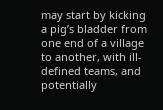may start by kicking a pig’s bladder from one end of a village to another, with ill-defined teams, and potentially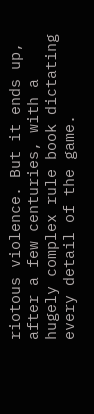riotous violence. But it ends up, after a few centuries, with a hugely complex rule book dictating every detail of the game.